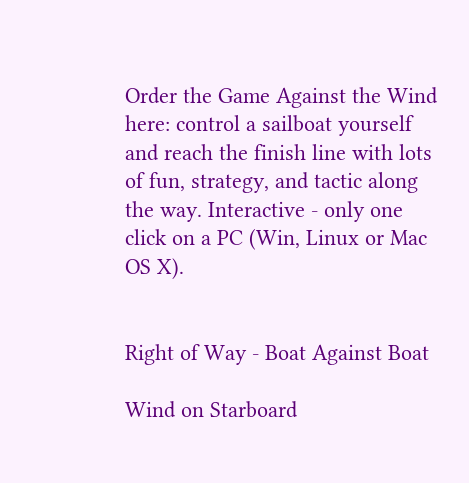Order the Game Against the Wind here: control a sailboat yourself and reach the finish line with lots of fun, strategy, and tactic along the way. Interactive - only one click on a PC (Win, Linux or Mac OS X).


Right of Way - Boat Against Boat

Wind on Starboard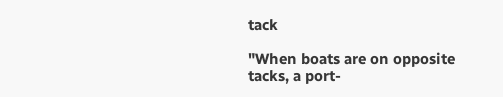tack

"When boats are on opposite tacks, a port-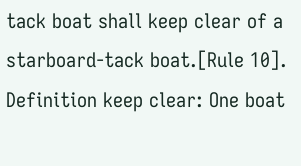tack boat shall keep clear of a starboard-tack boat.[Rule 10]. Definition keep clear: One boat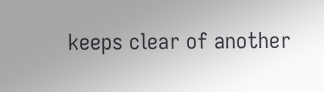keeps clear of another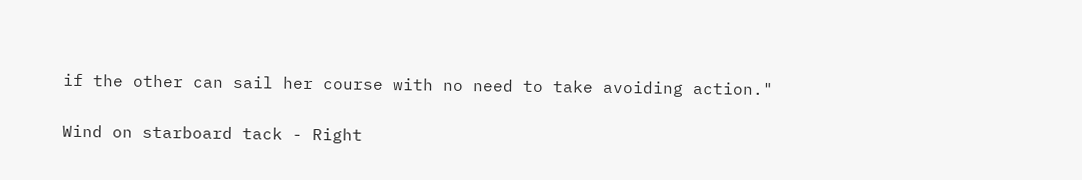if the other can sail her course with no need to take avoiding action."

Wind on starboard tack - Right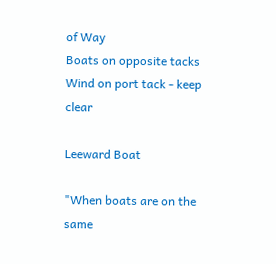of Way
Boats on opposite tacks
Wind on port tack - keep clear

Leeward Boat

"When boats are on the same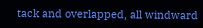tack and overlapped, all windward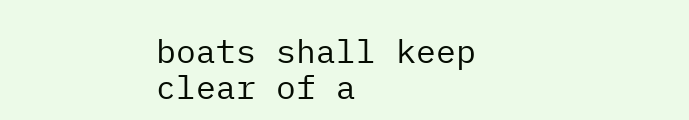boats shall keep clear of a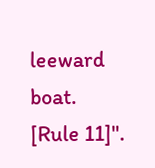leeward boat. [Rule 11]".